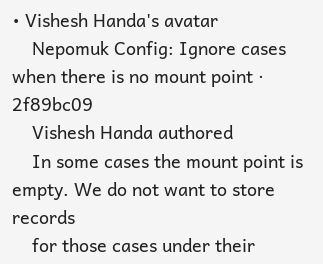• Vishesh Handa's avatar
    Nepomuk Config: Ignore cases when there is no mount point · 2f89bc09
    Vishesh Handa authored
    In some cases the mount point is empty. We do not want to store records
    for those cases under their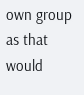own group as that would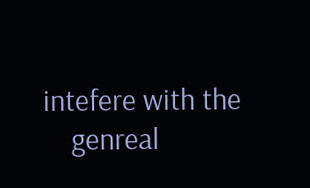intefere with the
    genreal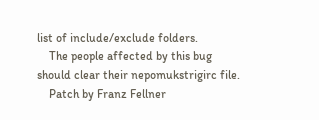list of include/exclude folders.
    The people affected by this bug should clear their nepomukstrigirc file.
    Patch by Franz Fellner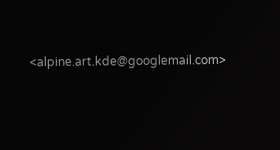<alpine.art.kde@googlemail.com>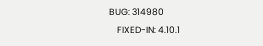BUG: 314980
    FIXED-IN: 4.10.1